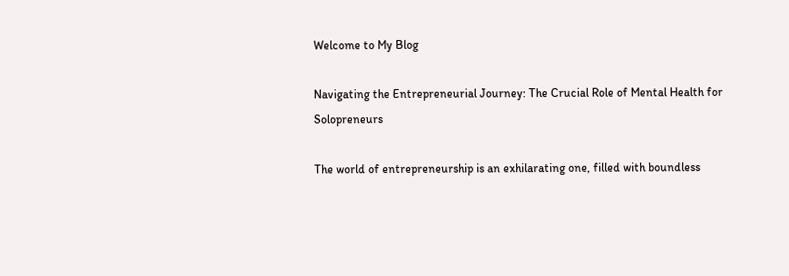Welcome to My Blog

Navigating the Entrepreneurial Journey: The Crucial Role of Mental Health for Solopreneurs

The world of entrepreneurship is an exhilarating one, filled with boundless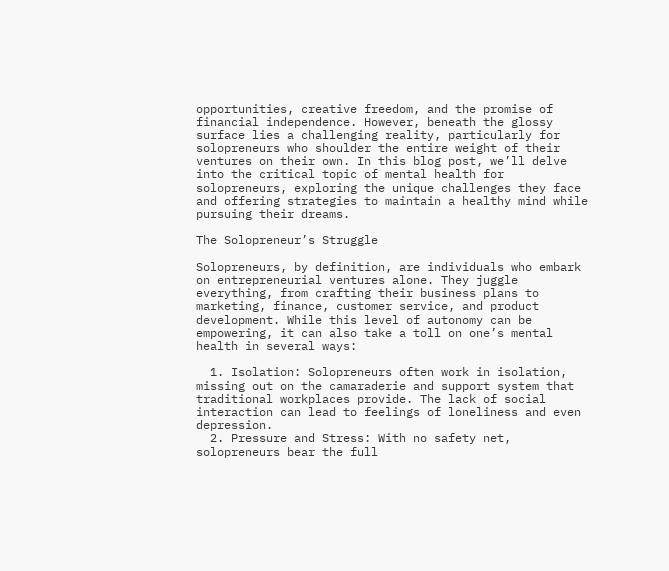opportunities, creative freedom, and the promise of financial independence. However, beneath the glossy surface lies a challenging reality, particularly for solopreneurs who shoulder the entire weight of their ventures on their own. In this blog post, we’ll delve into the critical topic of mental health for solopreneurs, exploring the unique challenges they face and offering strategies to maintain a healthy mind while pursuing their dreams.

The Solopreneur’s Struggle

Solopreneurs, by definition, are individuals who embark on entrepreneurial ventures alone. They juggle everything, from crafting their business plans to marketing, finance, customer service, and product development. While this level of autonomy can be empowering, it can also take a toll on one’s mental health in several ways:

  1. Isolation: Solopreneurs often work in isolation, missing out on the camaraderie and support system that traditional workplaces provide. The lack of social interaction can lead to feelings of loneliness and even depression.
  2. Pressure and Stress: With no safety net, solopreneurs bear the full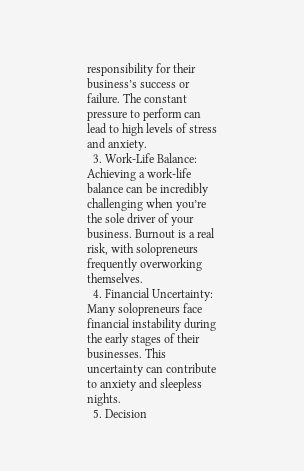responsibility for their business’s success or failure. The constant pressure to perform can lead to high levels of stress and anxiety.
  3. Work-Life Balance: Achieving a work-life balance can be incredibly challenging when you’re the sole driver of your business. Burnout is a real risk, with solopreneurs frequently overworking themselves.
  4. Financial Uncertainty: Many solopreneurs face financial instability during the early stages of their businesses. This uncertainty can contribute to anxiety and sleepless nights.
  5. Decision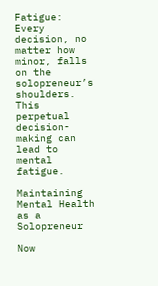Fatigue: Every decision, no matter how minor, falls on the solopreneur’s shoulders. This perpetual decision-making can lead to mental fatigue.

Maintaining Mental Health as a Solopreneur

Now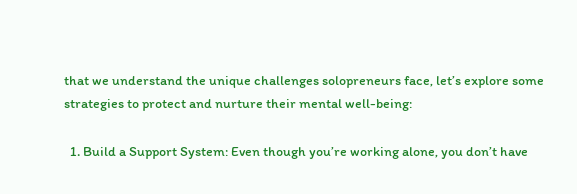that we understand the unique challenges solopreneurs face, let’s explore some strategies to protect and nurture their mental well-being:

  1. Build a Support System: Even though you’re working alone, you don’t have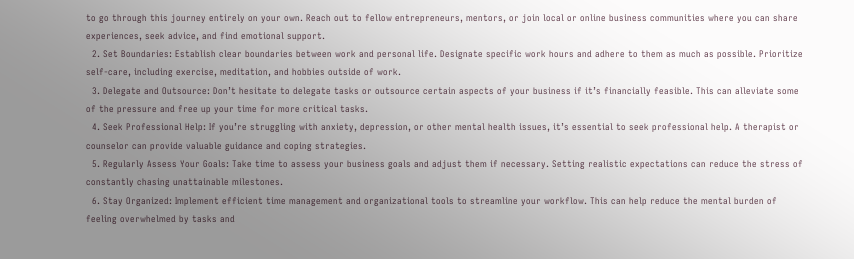to go through this journey entirely on your own. Reach out to fellow entrepreneurs, mentors, or join local or online business communities where you can share experiences, seek advice, and find emotional support.
  2. Set Boundaries: Establish clear boundaries between work and personal life. Designate specific work hours and adhere to them as much as possible. Prioritize self-care, including exercise, meditation, and hobbies outside of work.
  3. Delegate and Outsource: Don’t hesitate to delegate tasks or outsource certain aspects of your business if it’s financially feasible. This can alleviate some of the pressure and free up your time for more critical tasks.
  4. Seek Professional Help: If you’re struggling with anxiety, depression, or other mental health issues, it’s essential to seek professional help. A therapist or counselor can provide valuable guidance and coping strategies.
  5. Regularly Assess Your Goals: Take time to assess your business goals and adjust them if necessary. Setting realistic expectations can reduce the stress of constantly chasing unattainable milestones.
  6. Stay Organized: Implement efficient time management and organizational tools to streamline your workflow. This can help reduce the mental burden of feeling overwhelmed by tasks and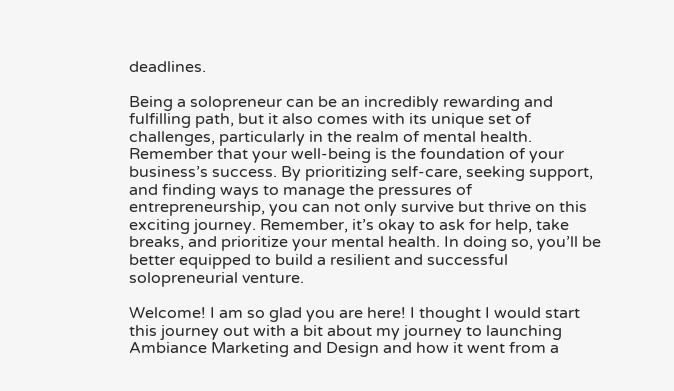deadlines.

Being a solopreneur can be an incredibly rewarding and fulfilling path, but it also comes with its unique set of challenges, particularly in the realm of mental health. Remember that your well-being is the foundation of your business’s success. By prioritizing self-care, seeking support, and finding ways to manage the pressures of entrepreneurship, you can not only survive but thrive on this exciting journey. Remember, it’s okay to ask for help, take breaks, and prioritize your mental health. In doing so, you’ll be better equipped to build a resilient and successful solopreneurial venture.

Welcome! I am so glad you are here! I thought I would start this journey out with a bit about my journey to launching Ambiance Marketing and Design and how it went from a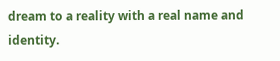dream to a reality with a real name and identity.